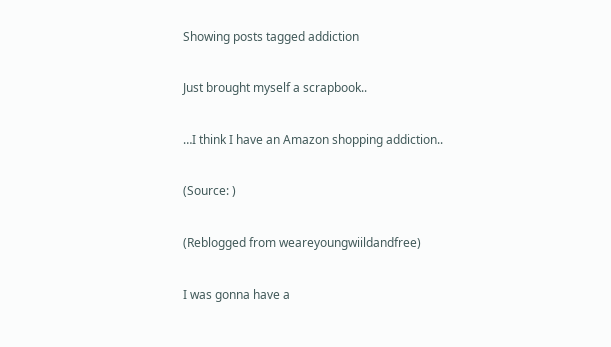Showing posts tagged addiction

Just brought myself a scrapbook..

…I think I have an Amazon shopping addiction..

(Source: )

(Reblogged from weareyoungwiildandfree)

I was gonna have a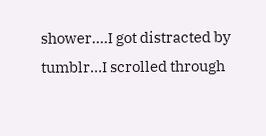shower….I got distracted by tumblr…I scrolled through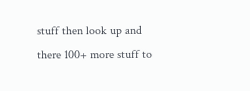stuff then look up and there 100+ more stuff to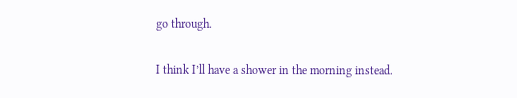go through.

I think I’ll have a shower in the morning instead.